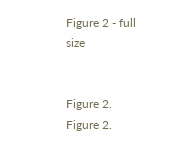Figure 2 - full size


Figure 2.
Figure 2.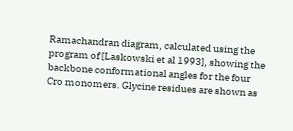Ramachandran diagram, calculated using the program of [Laskowski et al 1993], showing the backbone conformational angles for the four Cro monomers. Glycine residues are shown as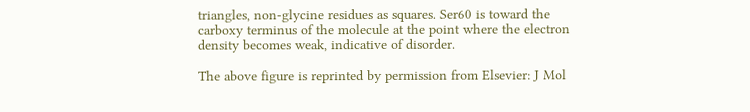triangles, non-glycine residues as squares. Ser60 is toward the carboxy terminus of the molecule at the point where the electron density becomes weak, indicative of disorder.

The above figure is reprinted by permission from Elsevier: J Mol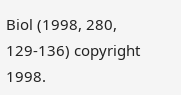Biol (1998, 280, 129-136) copyright 1998.